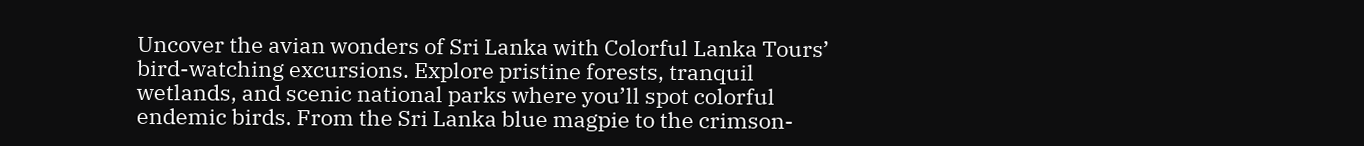Uncover the avian wonders of Sri Lanka with Colorful Lanka Tours’ bird-watching excursions. Explore pristine forests, tranquil wetlands, and scenic national parks where you’ll spot colorful endemic birds. From the Sri Lanka blue magpie to the crimson-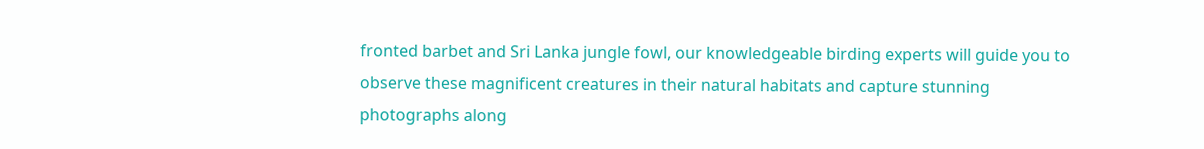fronted barbet and Sri Lanka jungle fowl, our knowledgeable birding experts will guide you to observe these magnificent creatures in their natural habitats and capture stunning photographs along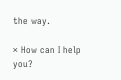the way.

× How can I help you?